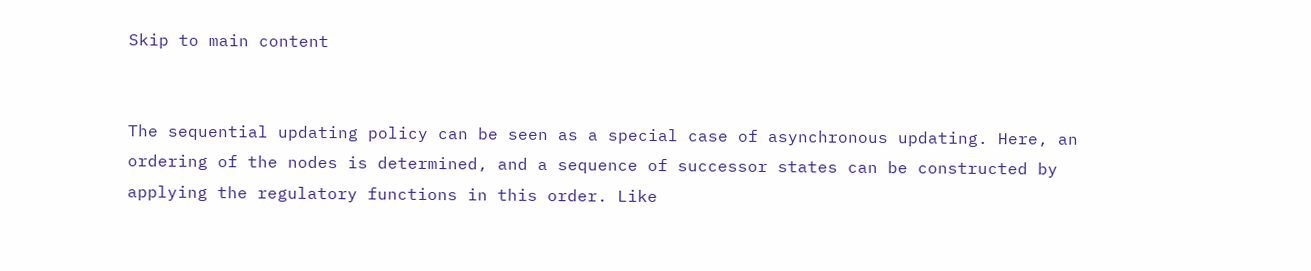Skip to main content


The sequential updating policy can be seen as a special case of asynchronous updating. Here, an ordering of the nodes is determined, and a sequence of successor states can be constructed by applying the regulatory functions in this order. Like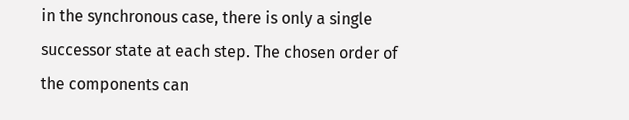in the synchronous case, there is only a single successor state at each step. The chosen order of the components can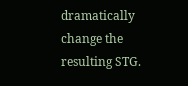dramatically change the resulting STG.